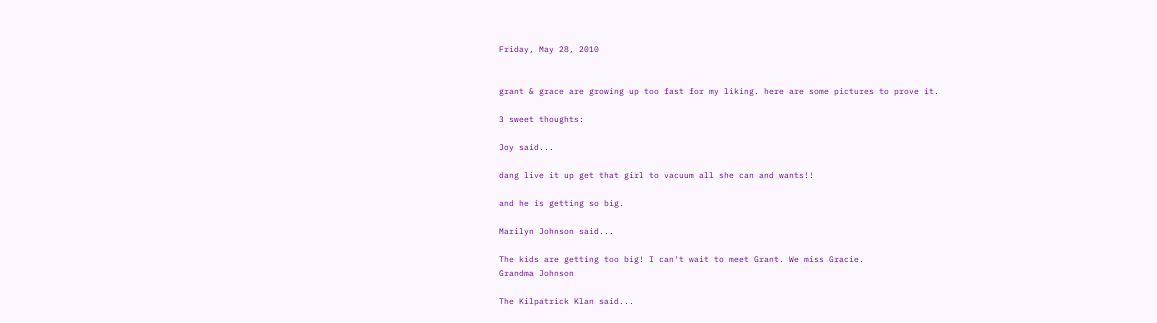Friday, May 28, 2010


grant & grace are growing up too fast for my liking. here are some pictures to prove it.

3 sweet thoughts:

Joy said...

dang live it up get that girl to vacuum all she can and wants!!

and he is getting so big.

Marilyn Johnson said...

The kids are getting too big! I can't wait to meet Grant. We miss Gracie.
Grandma Johnson

The Kilpatrick Klan said...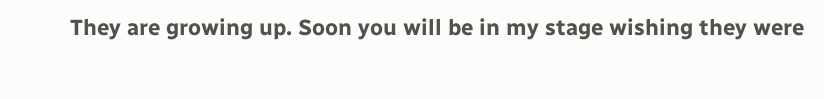They are growing up. Soon you will be in my stage wishing they were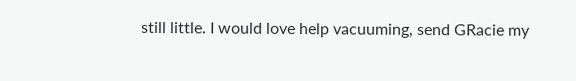still little. I would love help vacuuming, send GRacie my